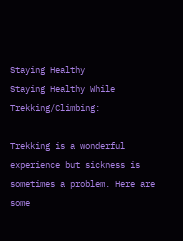Staying Healthy
Staying Healthy While Trekking/Climbing:

Trekking is a wonderful experience but sickness is sometimes a problem. Here are some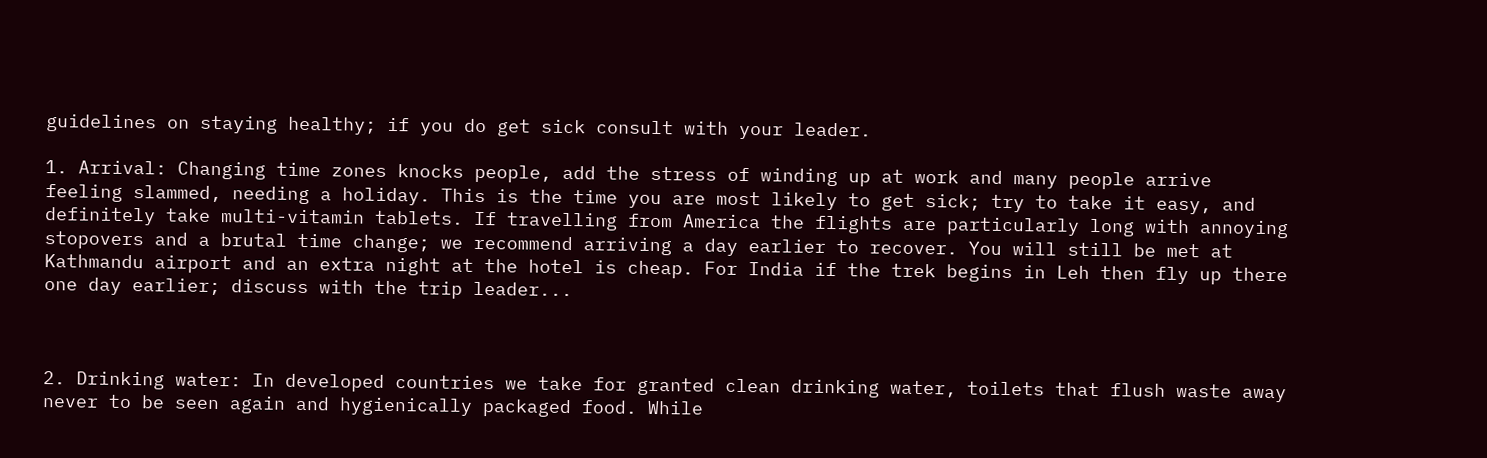guidelines on staying healthy; if you do get sick consult with your leader.

1. Arrival: Changing time zones knocks people, add the stress of winding up at work and many people arrive feeling slammed, needing a holiday. This is the time you are most likely to get sick; try to take it easy, and definitely take multi-vitamin tablets. If travelling from America the flights are particularly long with annoying stopovers and a brutal time change; we recommend arriving a day earlier to recover. You will still be met at Kathmandu airport and an extra night at the hotel is cheap. For India if the trek begins in Leh then fly up there one day earlier; discuss with the trip leader...



2. Drinking water: In developed countries we take for granted clean drinking water, toilets that flush waste away never to be seen again and hygienically packaged food. While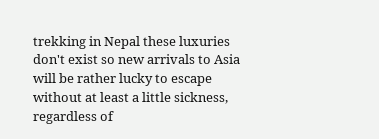trekking in Nepal these luxuries don't exist so new arrivals to Asia will be rather lucky to escape without at least a little sickness, regardless of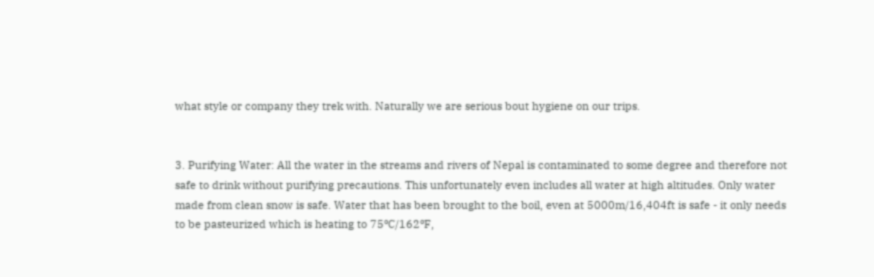what style or company they trek with. Naturally we are serious bout hygiene on our trips.


3. Purifying Water: All the water in the streams and rivers of Nepal is contaminated to some degree and therefore not safe to drink without purifying precautions. This unfortunately even includes all water at high altitudes. Only water made from clean snow is safe. Water that has been brought to the boil, even at 5000m/16,404ft is safe - it only needs to be pasteurized which is heating to 75ºC/162ºF,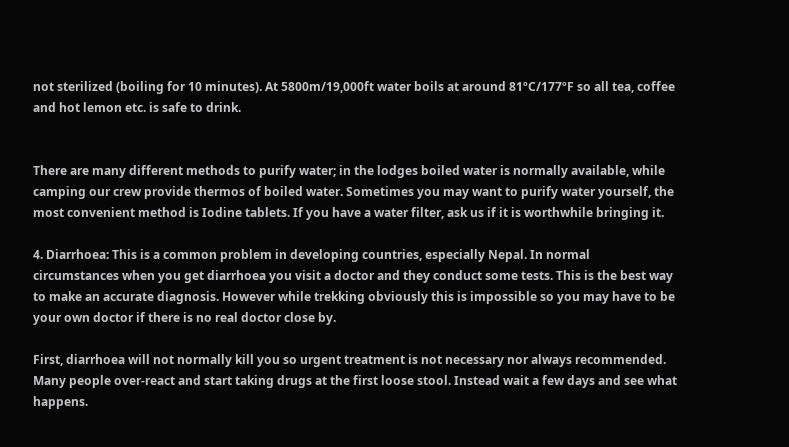not sterilized (boiling for 10 minutes). At 5800m/19,000ft water boils at around 81ºC/177ºF so all tea, coffee and hot lemon etc. is safe to drink.


There are many different methods to purify water; in the lodges boiled water is normally available, while camping our crew provide thermos of boiled water. Sometimes you may want to purify water yourself, the most convenient method is Iodine tablets. If you have a water filter, ask us if it is worthwhile bringing it.

4. Diarrhoea: This is a common problem in developing countries, especially Nepal. In normal circumstances when you get diarrhoea you visit a doctor and they conduct some tests. This is the best way to make an accurate diagnosis. However while trekking obviously this is impossible so you may have to be your own doctor if there is no real doctor close by.

First, diarrhoea will not normally kill you so urgent treatment is not necessary nor always recommended. Many people over-react and start taking drugs at the first loose stool. Instead wait a few days and see what happens.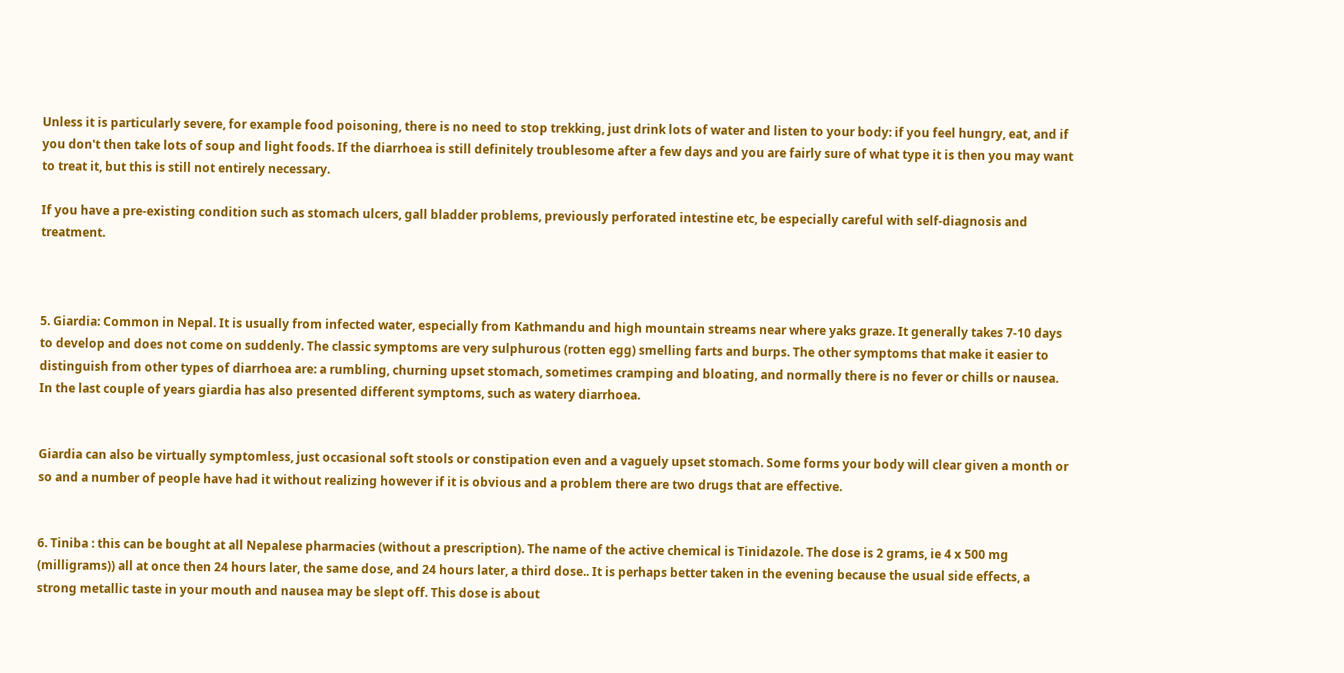Unless it is particularly severe, for example food poisoning, there is no need to stop trekking, just drink lots of water and listen to your body: if you feel hungry, eat, and if you don't then take lots of soup and light foods. If the diarrhoea is still definitely troublesome after a few days and you are fairly sure of what type it is then you may want to treat it, but this is still not entirely necessary.

If you have a pre-existing condition such as stomach ulcers, gall bladder problems, previously perforated intestine etc, be especially careful with self-diagnosis and treatment.



5. Giardia: Common in Nepal. It is usually from infected water, especially from Kathmandu and high mountain streams near where yaks graze. It generally takes 7-10 days to develop and does not come on suddenly. The classic symptoms are very sulphurous (rotten egg) smelling farts and burps. The other symptoms that make it easier to distinguish from other types of diarrhoea are: a rumbling, churning upset stomach, sometimes cramping and bloating, and normally there is no fever or chills or nausea. In the last couple of years giardia has also presented different symptoms, such as watery diarrhoea.


Giardia can also be virtually symptomless, just occasional soft stools or constipation even and a vaguely upset stomach. Some forms your body will clear given a month or so and a number of people have had it without realizing however if it is obvious and a problem there are two drugs that are effective.


6. Tiniba : this can be bought at all Nepalese pharmacies (without a prescription). The name of the active chemical is Tinidazole. The dose is 2 grams, ie 4 x 500 mg (milligrams)) all at once then 24 hours later, the same dose, and 24 hours later, a third dose.. It is perhaps better taken in the evening because the usual side effects, a strong metallic taste in your mouth and nausea may be slept off. This dose is about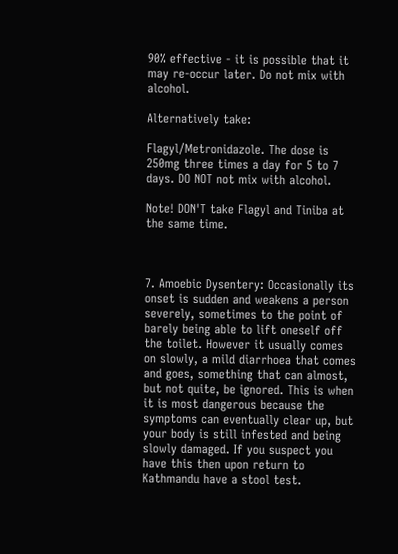90% effective - it is possible that it may re-occur later. Do not mix with alcohol.

Alternatively take:

Flagyl/Metronidazole. The dose is 250mg three times a day for 5 to 7 days. DO NOT not mix with alcohol.

Note! DON'T take Flagyl and Tiniba at the same time.



7. Amoebic Dysentery: Occasionally its onset is sudden and weakens a person severely, sometimes to the point of barely being able to lift oneself off the toilet. However it usually comes on slowly, a mild diarrhoea that comes and goes, something that can almost, but not quite, be ignored. This is when it is most dangerous because the symptoms can eventually clear up, but your body is still infested and being slowly damaged. If you suspect you have this then upon return to Kathmandu have a stool test.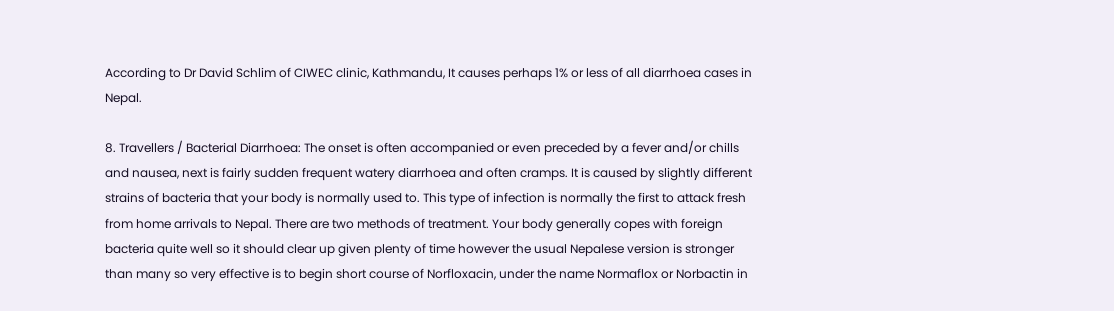According to Dr David Schlim of CIWEC clinic, Kathmandu, It causes perhaps 1% or less of all diarrhoea cases in Nepal.

8. Travellers / Bacterial Diarrhoea: The onset is often accompanied or even preceded by a fever and/or chills and nausea, next is fairly sudden frequent watery diarrhoea and often cramps. It is caused by slightly different strains of bacteria that your body is normally used to. This type of infection is normally the first to attack fresh from home arrivals to Nepal. There are two methods of treatment. Your body generally copes with foreign bacteria quite well so it should clear up given plenty of time however the usual Nepalese version is stronger than many so very effective is to begin short course of Norfloxacin, under the name Normaflox or Norbactin in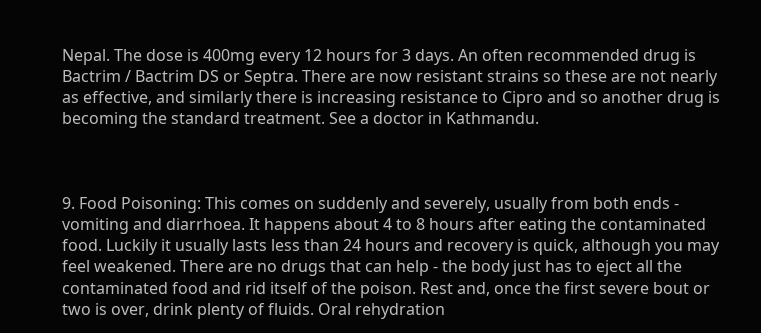Nepal. The dose is 400mg every 12 hours for 3 days. An often recommended drug is Bactrim / Bactrim DS or Septra. There are now resistant strains so these are not nearly as effective, and similarly there is increasing resistance to Cipro and so another drug is becoming the standard treatment. See a doctor in Kathmandu.



9. Food Poisoning: This comes on suddenly and severely, usually from both ends - vomiting and diarrhoea. It happens about 4 to 8 hours after eating the contaminated food. Luckily it usually lasts less than 24 hours and recovery is quick, although you may feel weakened. There are no drugs that can help - the body just has to eject all the contaminated food and rid itself of the poison. Rest and, once the first severe bout or two is over, drink plenty of fluids. Oral rehydration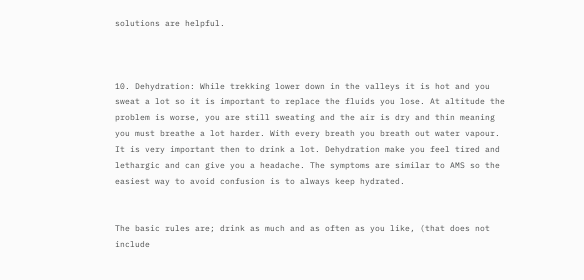solutions are helpful.



10. Dehydration: While trekking lower down in the valleys it is hot and you sweat a lot so it is important to replace the fluids you lose. At altitude the problem is worse, you are still sweating and the air is dry and thin meaning you must breathe a lot harder. With every breath you breath out water vapour. It is very important then to drink a lot. Dehydration make you feel tired and lethargic and can give you a headache. The symptoms are similar to AMS so the easiest way to avoid confusion is to always keep hydrated.


The basic rules are; drink as much and as often as you like, (that does not include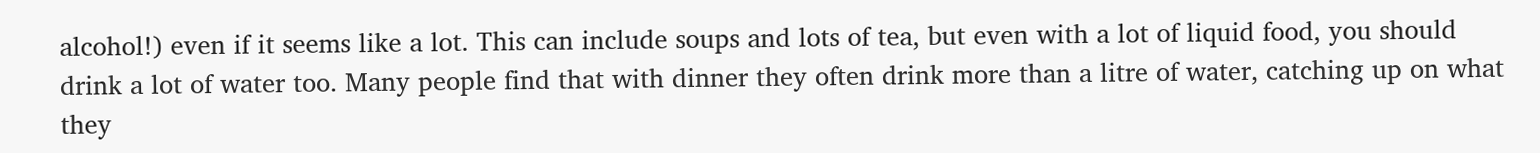alcohol!) even if it seems like a lot. This can include soups and lots of tea, but even with a lot of liquid food, you should drink a lot of water too. Many people find that with dinner they often drink more than a litre of water, catching up on what they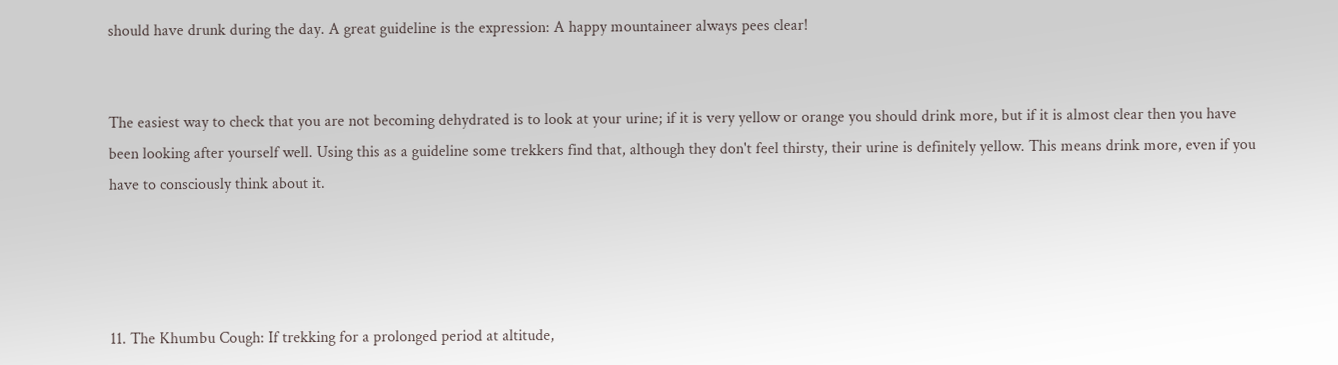should have drunk during the day. A great guideline is the expression: A happy mountaineer always pees clear!


The easiest way to check that you are not becoming dehydrated is to look at your urine; if it is very yellow or orange you should drink more, but if it is almost clear then you have been looking after yourself well. Using this as a guideline some trekkers find that, although they don't feel thirsty, their urine is definitely yellow. This means drink more, even if you have to consciously think about it.




11. The Khumbu Cough: If trekking for a prolonged period at altitude,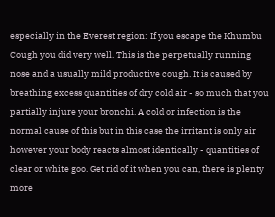especially in the Everest region: If you escape the Khumbu Cough you did very well. This is the perpetually running nose and a usually mild productive cough. It is caused by breathing excess quantities of dry cold air - so much that you partially injure your bronchi. A cold or infection is the normal cause of this but in this case the irritant is only air however your body reacts almost identically - quantities of clear or white goo. Get rid of it when you can, there is plenty more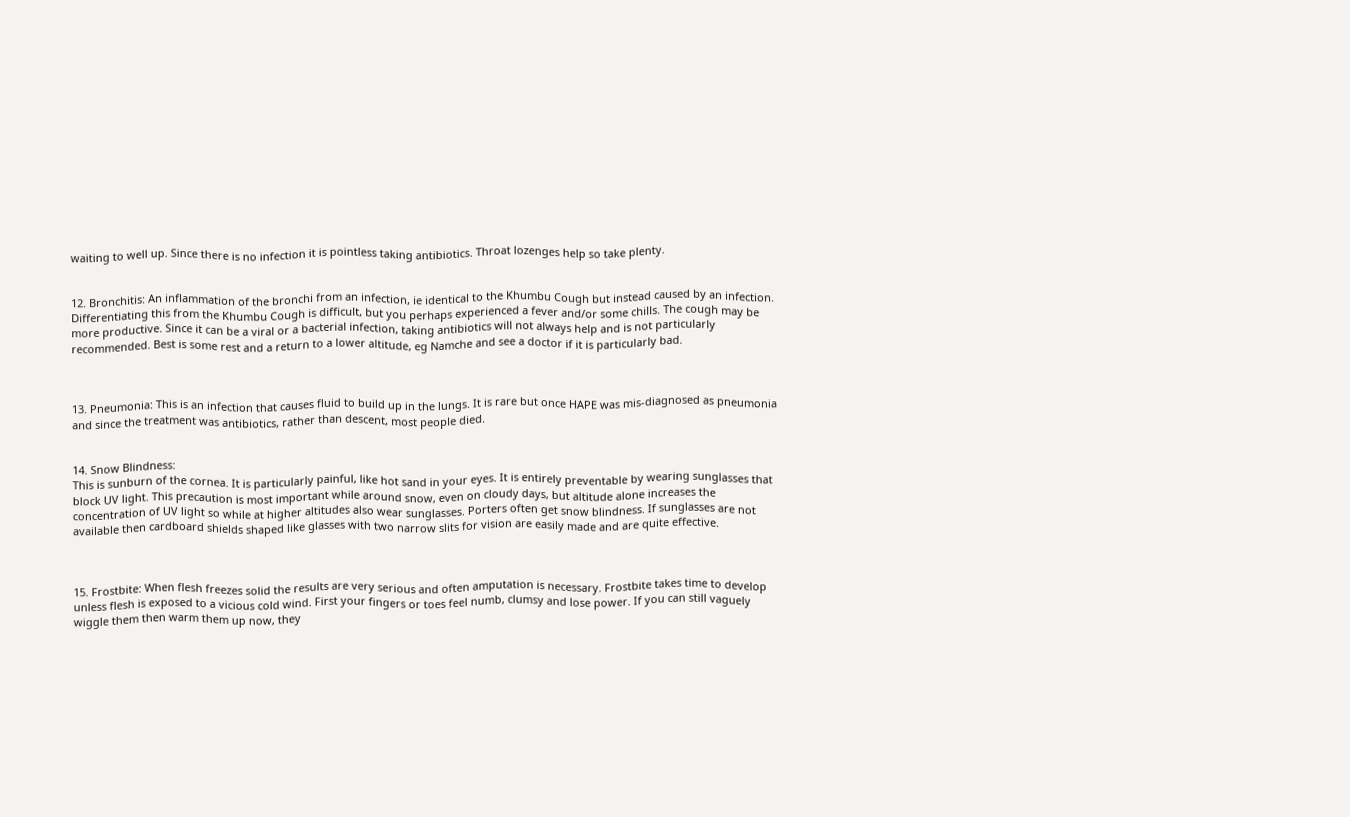waiting to well up. Since there is no infection it is pointless taking antibiotics. Throat lozenges help so take plenty.


12. Bronchitis: An inflammation of the bronchi from an infection, ie identical to the Khumbu Cough but instead caused by an infection. Differentiating this from the Khumbu Cough is difficult, but you perhaps experienced a fever and/or some chills. The cough may be more productive. Since it can be a viral or a bacterial infection, taking antibiotics will not always help and is not particularly recommended. Best is some rest and a return to a lower altitude, eg Namche and see a doctor if it is particularly bad.



13. Pneumonia: This is an infection that causes fluid to build up in the lungs. It is rare but once HAPE was mis-diagnosed as pneumonia and since the treatment was antibiotics, rather than descent, most people died.


14. Snow Blindness:
This is sunburn of the cornea. It is particularly painful, like hot sand in your eyes. It is entirely preventable by wearing sunglasses that block UV light. This precaution is most important while around snow, even on cloudy days, but altitude alone increases the concentration of UV light so while at higher altitudes also wear sunglasses. Porters often get snow blindness. If sunglasses are not available then cardboard shields shaped like glasses with two narrow slits for vision are easily made and are quite effective.



15. Frostbite: When flesh freezes solid the results are very serious and often amputation is necessary. Frostbite takes time to develop unless flesh is exposed to a vicious cold wind. First your fingers or toes feel numb, clumsy and lose power. If you can still vaguely wiggle them then warm them up now, they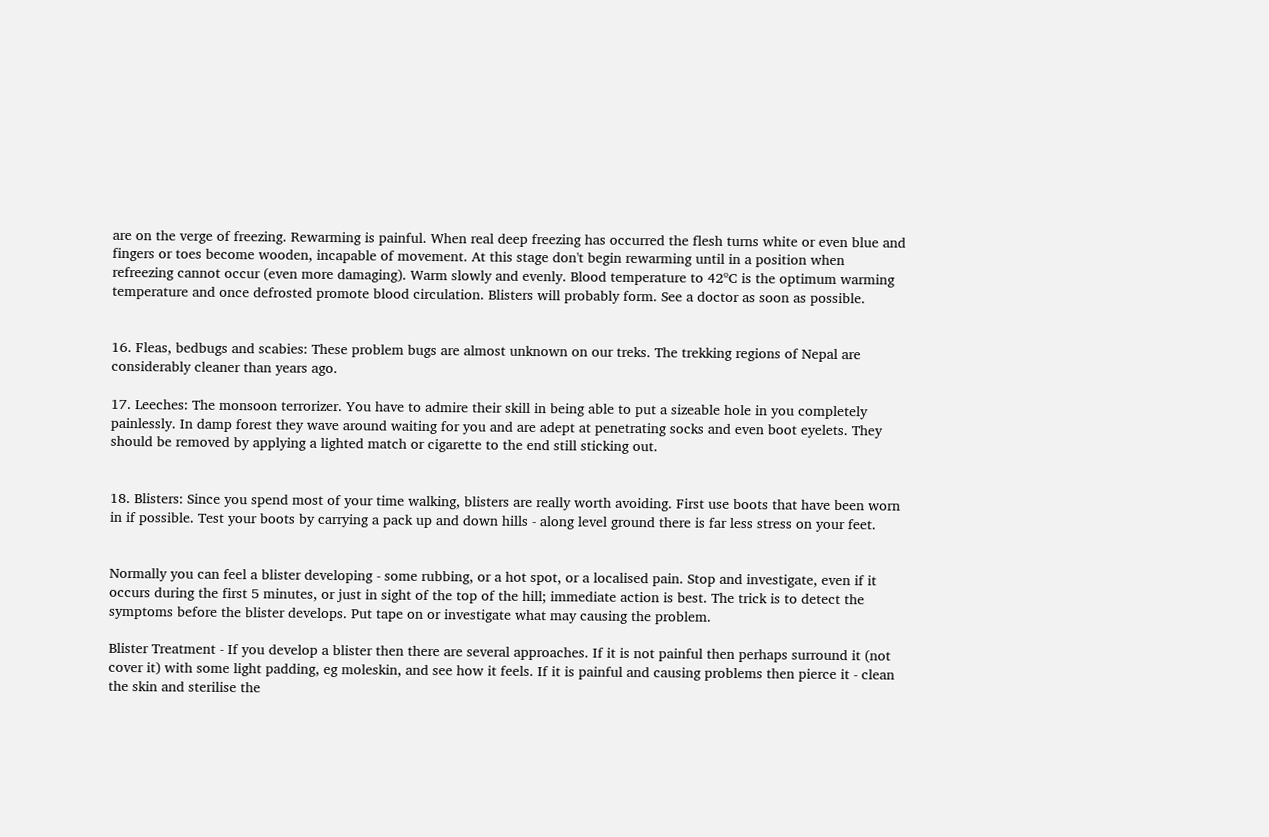are on the verge of freezing. Rewarming is painful. When real deep freezing has occurred the flesh turns white or even blue and fingers or toes become wooden, incapable of movement. At this stage don't begin rewarming until in a position when refreezing cannot occur (even more damaging). Warm slowly and evenly. Blood temperature to 42ºC is the optimum warming temperature and once defrosted promote blood circulation. Blisters will probably form. See a doctor as soon as possible.


16. Fleas, bedbugs and scabies: These problem bugs are almost unknown on our treks. The trekking regions of Nepal are considerably cleaner than years ago.

17. Leeches: The monsoon terrorizer. You have to admire their skill in being able to put a sizeable hole in you completely painlessly. In damp forest they wave around waiting for you and are adept at penetrating socks and even boot eyelets. They should be removed by applying a lighted match or cigarette to the end still sticking out.


18. Blisters: Since you spend most of your time walking, blisters are really worth avoiding. First use boots that have been worn in if possible. Test your boots by carrying a pack up and down hills - along level ground there is far less stress on your feet.


Normally you can feel a blister developing - some rubbing, or a hot spot, or a localised pain. Stop and investigate, even if it occurs during the first 5 minutes, or just in sight of the top of the hill; immediate action is best. The trick is to detect the symptoms before the blister develops. Put tape on or investigate what may causing the problem.

Blister Treatment - If you develop a blister then there are several approaches. If it is not painful then perhaps surround it (not cover it) with some light padding, eg moleskin, and see how it feels. If it is painful and causing problems then pierce it - clean the skin and sterilise the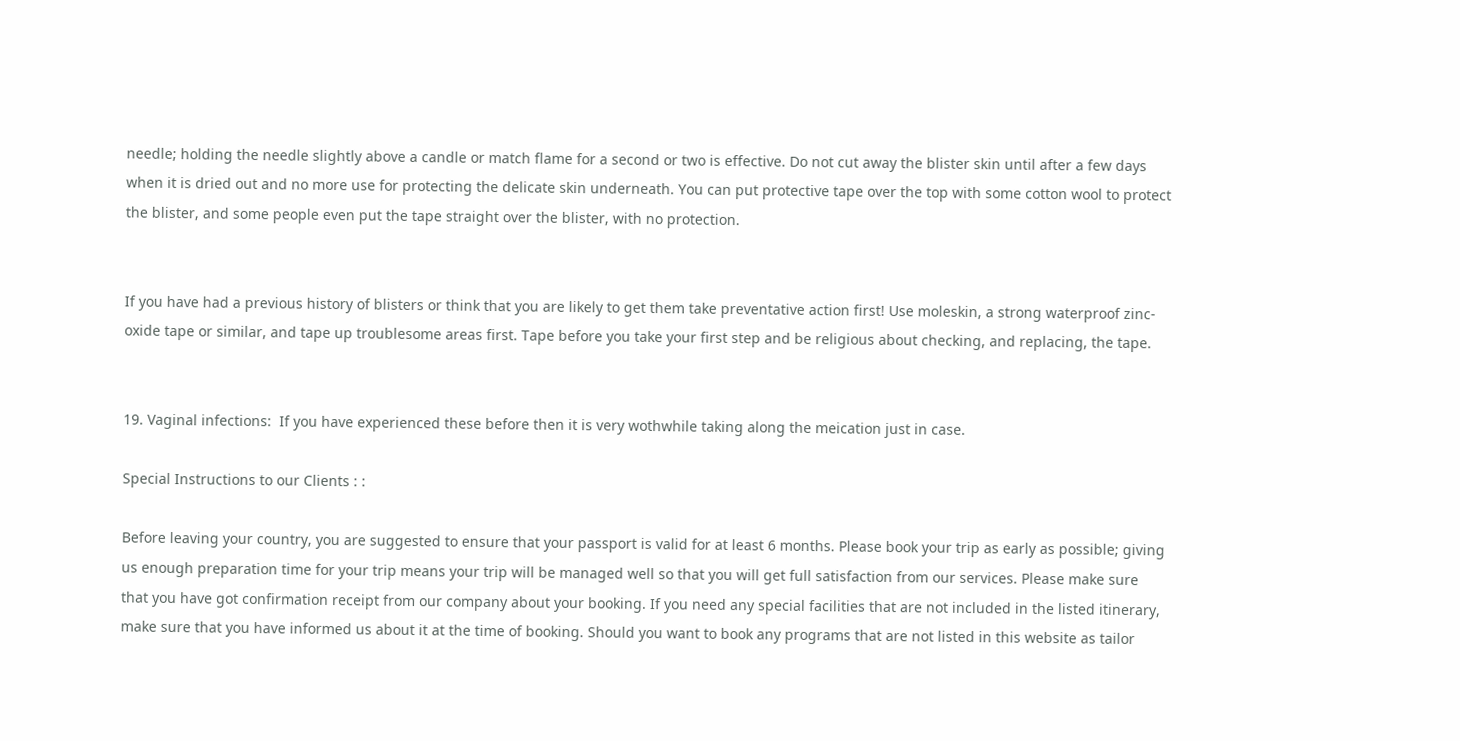needle; holding the needle slightly above a candle or match flame for a second or two is effective. Do not cut away the blister skin until after a few days when it is dried out and no more use for protecting the delicate skin underneath. You can put protective tape over the top with some cotton wool to protect the blister, and some people even put the tape straight over the blister, with no protection.


If you have had a previous history of blisters or think that you are likely to get them take preventative action first! Use moleskin, a strong waterproof zinc-oxide tape or similar, and tape up troublesome areas first. Tape before you take your first step and be religious about checking, and replacing, the tape.


19. Vaginal infections:  If you have experienced these before then it is very wothwhile taking along the meication just in case.

Special Instructions to our Clients : :

Before leaving your country, you are suggested to ensure that your passport is valid for at least 6 months. Please book your trip as early as possible; giving us enough preparation time for your trip means your trip will be managed well so that you will get full satisfaction from our services. Please make sure that you have got confirmation receipt from our company about your booking. If you need any special facilities that are not included in the listed itinerary, make sure that you have informed us about it at the time of booking. Should you want to book any programs that are not listed in this website as tailor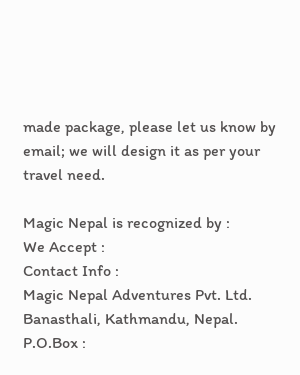made package, please let us know by email; we will design it as per your travel need.

Magic Nepal is recognized by :
We Accept :
Contact Info :
Magic Nepal Adventures Pvt. Ltd.
Banasthali, Kathmandu, Nepal.
P.O.Box :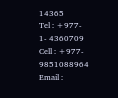14365
Tel : +977- 1- 4360709
Cell : +977- 9851088964
Email :